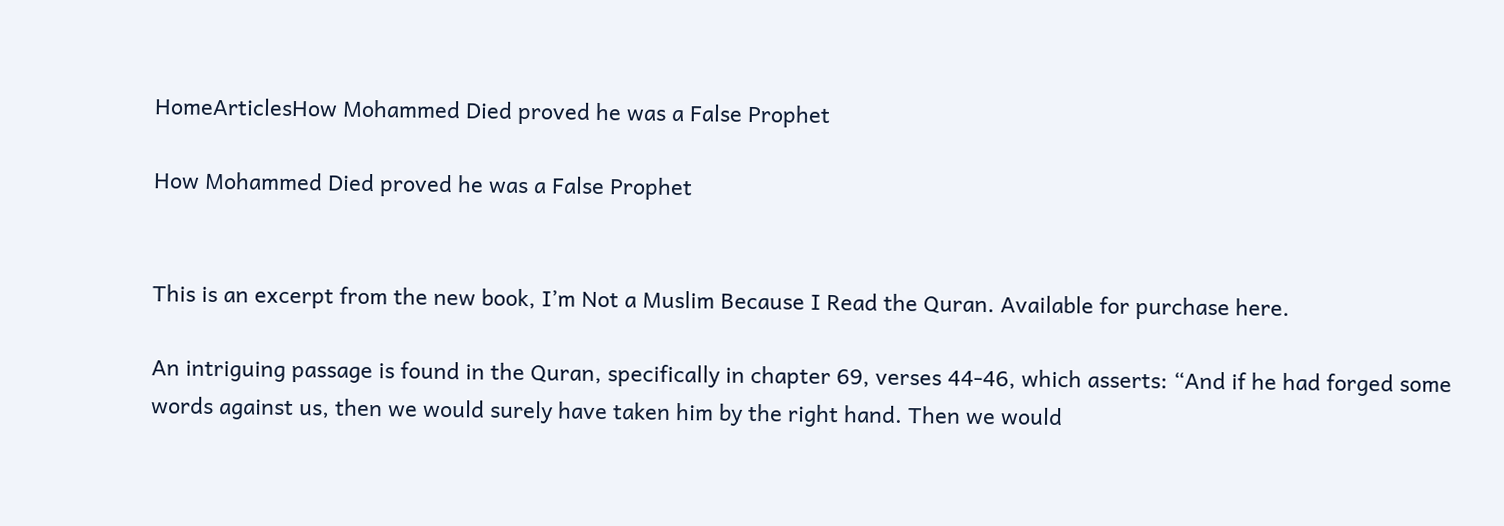HomeArticlesHow Mohammed Died proved he was a False Prophet

How Mohammed Died proved he was a False Prophet


This is an excerpt from the new book, I’m Not a Muslim Because I Read the Quran. Available for purchase here.

An intriguing passage is found in the Quran, specifically in chapter 69, verses 44-46, which asserts: “And if he had forged some words against us, then we would surely have taken him by the right hand. Then we would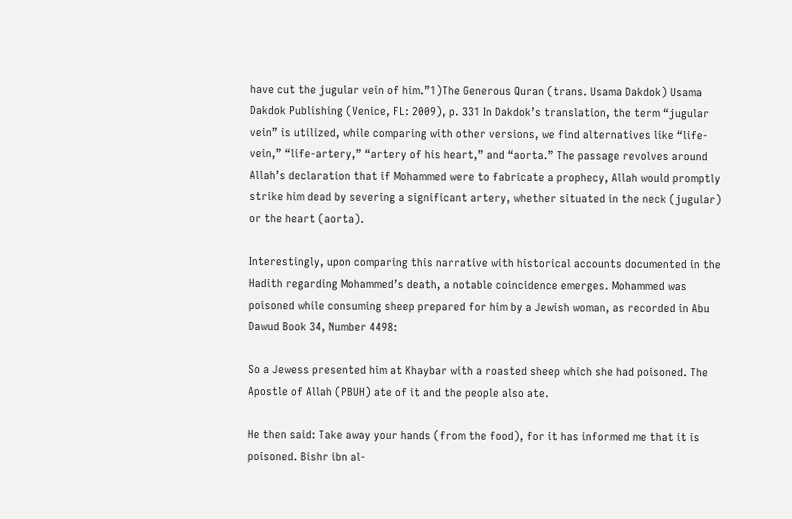have cut the jugular vein of him.”1)The Generous Quran (trans. Usama Dakdok) Usama Dakdok Publishing (Venice, FL: 2009), p. 331 In Dakdok’s translation, the term “jugular vein” is utilized, while comparing with other versions, we find alternatives like “life-vein,” “life-artery,” “artery of his heart,” and “aorta.” The passage revolves around Allah’s declaration that if Mohammed were to fabricate a prophecy, Allah would promptly strike him dead by severing a significant artery, whether situated in the neck (jugular) or the heart (aorta).

Interestingly, upon comparing this narrative with historical accounts documented in the Hadith regarding Mohammed’s death, a notable coincidence emerges. Mohammed was poisoned while consuming sheep prepared for him by a Jewish woman, as recorded in Abu Dawud Book 34, Number 4498:

So a Jewess presented him at Khaybar with a roasted sheep which she had poisoned. The Apostle of Allah (PBUH) ate of it and the people also ate.

He then said: Take away your hands (from the food), for it has informed me that it is poisoned. Bishr ibn al-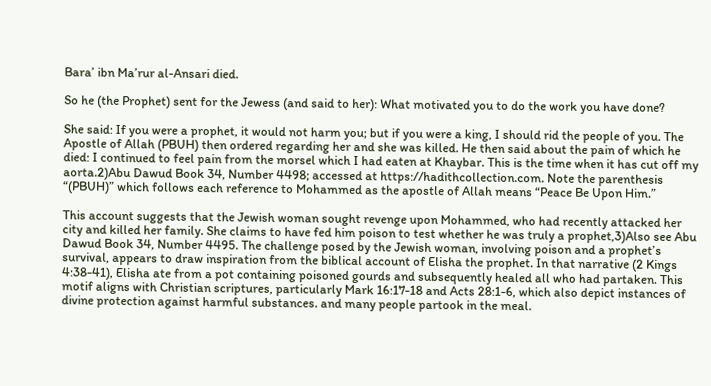Bara’ ibn Ma’rur al-Ansari died.

So he (the Prophet) sent for the Jewess (and said to her): What motivated you to do the work you have done?

She said: If you were a prophet, it would not harm you; but if you were a king, I should rid the people of you. The Apostle of Allah (PBUH) then ordered regarding her and she was killed. He then said about the pain of which he died: I continued to feel pain from the morsel which I had eaten at Khaybar. This is the time when it has cut off my aorta.2)Abu Dawud Book 34, Number 4498; accessed at https://hadithcollection.com. Note the parenthesis “(PBUH)” which follows each reference to Mohammed as the apostle of Allah means “Peace Be Upon Him.”

This account suggests that the Jewish woman sought revenge upon Mohammed, who had recently attacked her city and killed her family. She claims to have fed him poison to test whether he was truly a prophet,3)Also see Abu Dawud Book 34, Number 4495. The challenge posed by the Jewish woman, involving poison and a prophet’s survival, appears to draw inspiration from the biblical account of Elisha the prophet. In that narrative (2 Kings 4:38-41), Elisha ate from a pot containing poisoned gourds and subsequently healed all who had partaken. This motif aligns with Christian scriptures, particularly Mark 16:17-18 and Acts 28:1-6, which also depict instances of divine protection against harmful substances. and many people partook in the meal.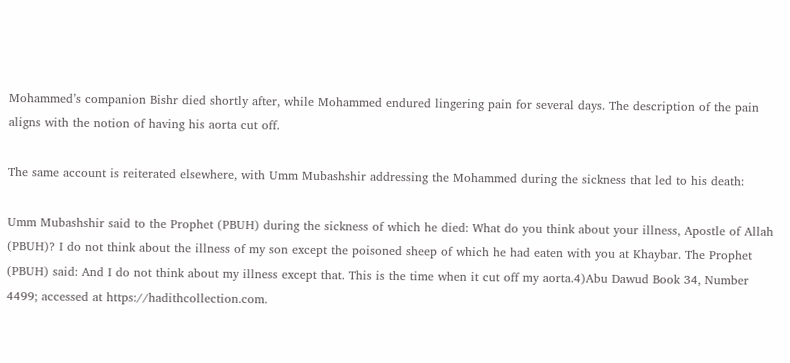Mohammed’s companion Bishr died shortly after, while Mohammed endured lingering pain for several days. The description of the pain aligns with the notion of having his aorta cut off.

The same account is reiterated elsewhere, with Umm Mubashshir addressing the Mohammed during the sickness that led to his death:

Umm Mubashshir said to the Prophet (PBUH) during the sickness of which he died: What do you think about your illness, Apostle of Allah (PBUH)? I do not think about the illness of my son except the poisoned sheep of which he had eaten with you at Khaybar. The Prophet (PBUH) said: And I do not think about my illness except that. This is the time when it cut off my aorta.4)Abu Dawud Book 34, Number 4499; accessed at https://hadithcollection.com.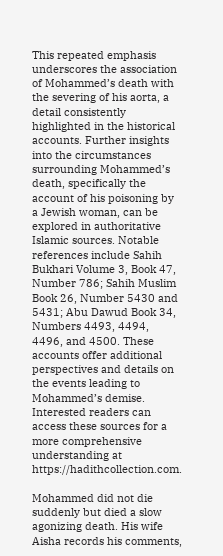This repeated emphasis underscores the association of Mohammed’s death with the severing of his aorta, a detail consistently highlighted in the historical accounts. Further insights into the circumstances surrounding Mohammed’s death, specifically the account of his poisoning by a Jewish woman, can be explored in authoritative Islamic sources. Notable references include Sahih Bukhari Volume 3, Book 47, Number 786; Sahih Muslim Book 26, Number 5430 and 5431; Abu Dawud Book 34, Numbers 4493, 4494, 4496, and 4500. These accounts offer additional perspectives and details on the events leading to Mohammed’s demise. Interested readers can access these sources for a more comprehensive understanding at https://hadithcollection.com.

Mohammed did not die suddenly but died a slow agonizing death. His wife Aisha records his comments,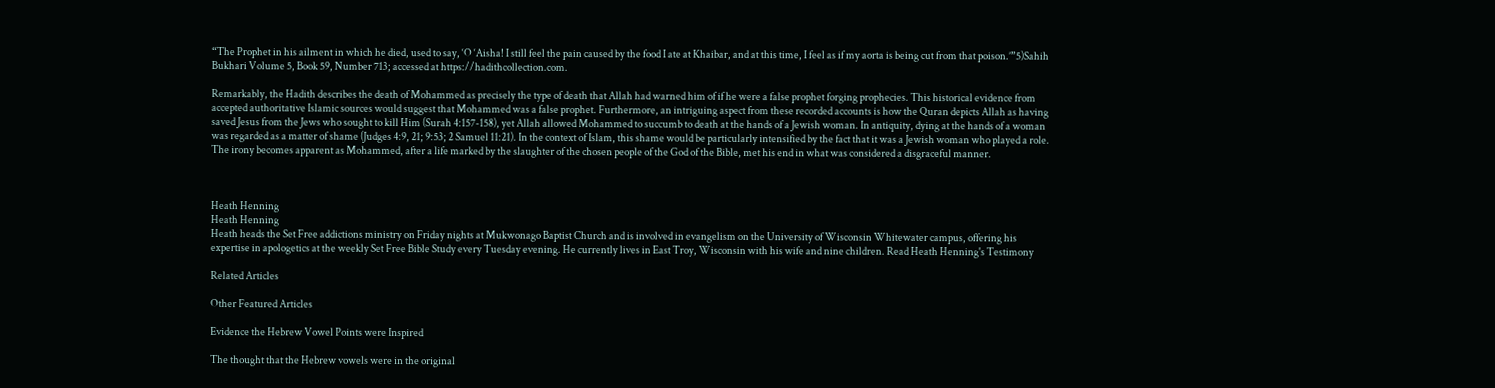“The Prophet in his ailment in which he died, used to say, ‘O ‘Aisha! I still feel the pain caused by the food I ate at Khaibar, and at this time, I feel as if my aorta is being cut from that poison.’”5)Sahih Bukhari Volume 5, Book 59, Number 713; accessed at https://hadithcollection.com.

Remarkably, the Hadith describes the death of Mohammed as precisely the type of death that Allah had warned him of if he were a false prophet forging prophecies. This historical evidence from accepted authoritative Islamic sources would suggest that Mohammed was a false prophet. Furthermore, an intriguing aspect from these recorded accounts is how the Quran depicts Allah as having saved Jesus from the Jews who sought to kill Him (Surah 4:157-158), yet Allah allowed Mohammed to succumb to death at the hands of a Jewish woman. In antiquity, dying at the hands of a woman was regarded as a matter of shame (Judges 4:9, 21; 9:53; 2 Samuel 11:21). In the context of Islam, this shame would be particularly intensified by the fact that it was a Jewish woman who played a role. The irony becomes apparent as Mohammed, after a life marked by the slaughter of the chosen people of the God of the Bible, met his end in what was considered a disgraceful manner.



Heath Henning
Heath Henning
Heath heads the Set Free addictions ministry on Friday nights at Mukwonago Baptist Church and is involved in evangelism on the University of Wisconsin Whitewater campus, offering his expertise in apologetics at the weekly Set Free Bible Study every Tuesday evening. He currently lives in East Troy, Wisconsin with his wife and nine children. Read Heath Henning's Testimony

Related Articles

Other Featured Articles

Evidence the Hebrew Vowel Points were Inspired

The thought that the Hebrew vowels were in the original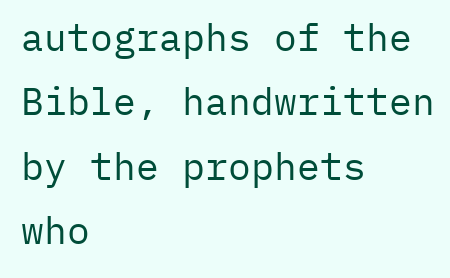autographs of the Bible, handwritten by the prophets who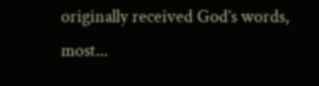originally received God’s words, most...